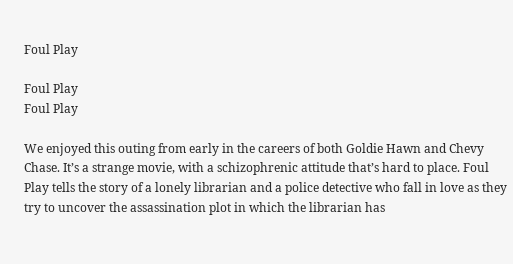Foul Play

Foul Play
Foul Play

We enjoyed this outing from early in the careers of both Goldie Hawn and Chevy Chase. It’s a strange movie, with a schizophrenic attitude that’s hard to place. Foul Play tells the story of a lonely librarian and a police detective who fall in love as they try to uncover the assassination plot in which the librarian has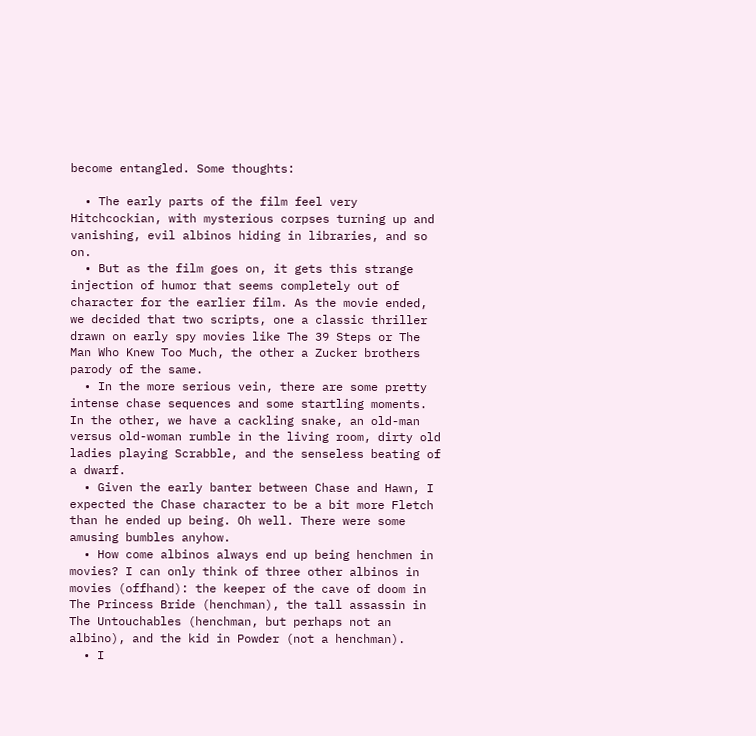become entangled. Some thoughts:

  • The early parts of the film feel very Hitchcockian, with mysterious corpses turning up and vanishing, evil albinos hiding in libraries, and so on.
  • But as the film goes on, it gets this strange injection of humor that seems completely out of character for the earlier film. As the movie ended, we decided that two scripts, one a classic thriller drawn on early spy movies like The 39 Steps or The Man Who Knew Too Much, the other a Zucker brothers parody of the same.
  • In the more serious vein, there are some pretty intense chase sequences and some startling moments. In the other, we have a cackling snake, an old-man versus old-woman rumble in the living room, dirty old ladies playing Scrabble, and the senseless beating of a dwarf.
  • Given the early banter between Chase and Hawn, I expected the Chase character to be a bit more Fletch than he ended up being. Oh well. There were some amusing bumbles anyhow.
  • How come albinos always end up being henchmen in movies? I can only think of three other albinos in movies (offhand): the keeper of the cave of doom in The Princess Bride (henchman), the tall assassin in The Untouchables (henchman, but perhaps not an albino), and the kid in Powder (not a henchman).
  • I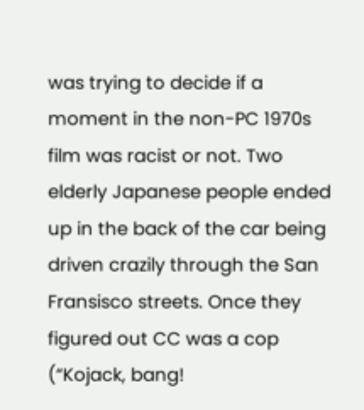was trying to decide if a moment in the non-PC 1970s film was racist or not. Two elderly Japanese people ended up in the back of the car being driven crazily through the San Fransisco streets. Once they figured out CC was a cop (“Kojack, bang!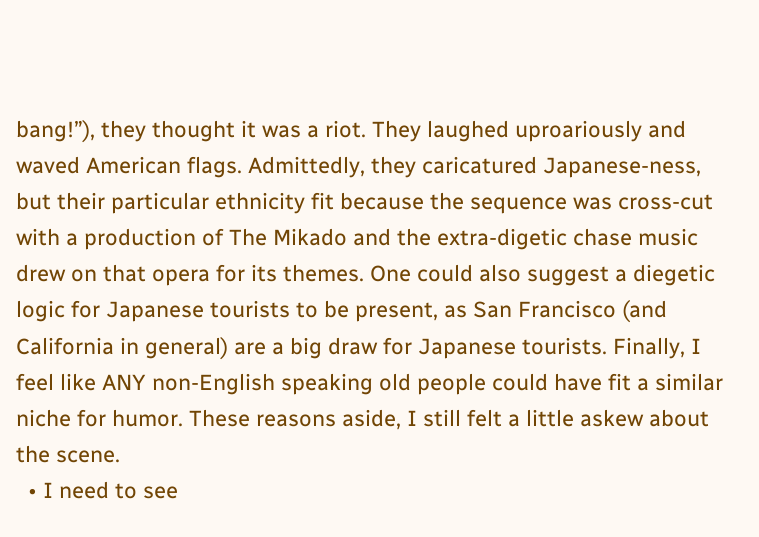bang!”), they thought it was a riot. They laughed uproariously and waved American flags. Admittedly, they caricatured Japanese-ness, but their particular ethnicity fit because the sequence was cross-cut with a production of The Mikado and the extra-digetic chase music drew on that opera for its themes. One could also suggest a diegetic logic for Japanese tourists to be present, as San Francisco (and California in general) are a big draw for Japanese tourists. Finally, I feel like ANY non-English speaking old people could have fit a similar niche for humor. These reasons aside, I still felt a little askew about the scene.
  • I need to see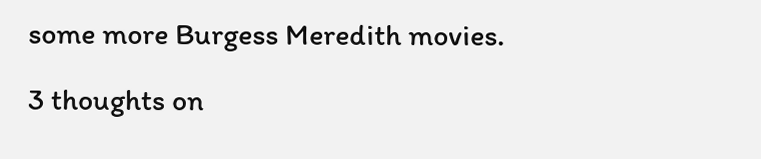some more Burgess Meredith movies.

3 thoughts on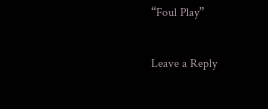“Foul Play”

Leave a Reply